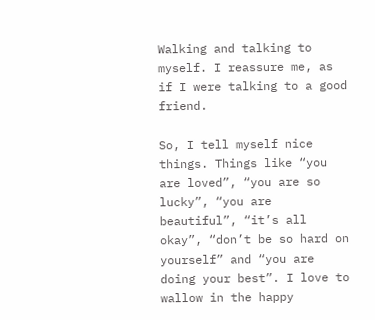Walking and talking to myself. I reassure me, as if I were talking to a good friend.

So, I tell myself nice things. Things like “you are loved”, “you are so lucky”, “you are beautiful”, “it’s all okay”, “don’t be so hard on yourself” and “you are doing your best”. I love to wallow in the happy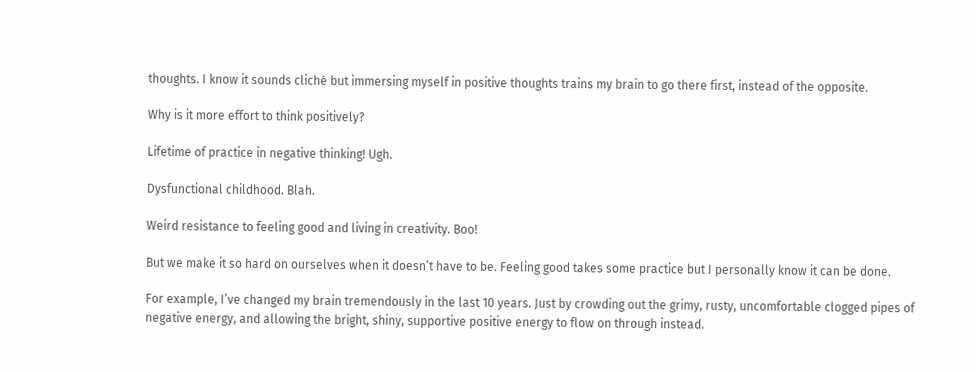thoughts. I know it sounds cliché but immersing myself in positive thoughts trains my brain to go there first, instead of the opposite.

Why is it more effort to think positively?

Lifetime of practice in negative thinking! Ugh.

Dysfunctional childhood. Blah.

Weird resistance to feeling good and living in creativity. Boo!

But we make it so hard on ourselves when it doesn’t have to be. Feeling good takes some practice but I personally know it can be done.

For example, I’ve changed my brain tremendously in the last 10 years. Just by crowding out the grimy, rusty, uncomfortable clogged pipes of negative energy, and allowing the bright, shiny, supportive positive energy to flow on through instead.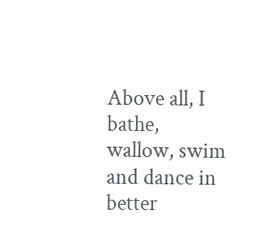Above all, I bathe, wallow, swim and dance in better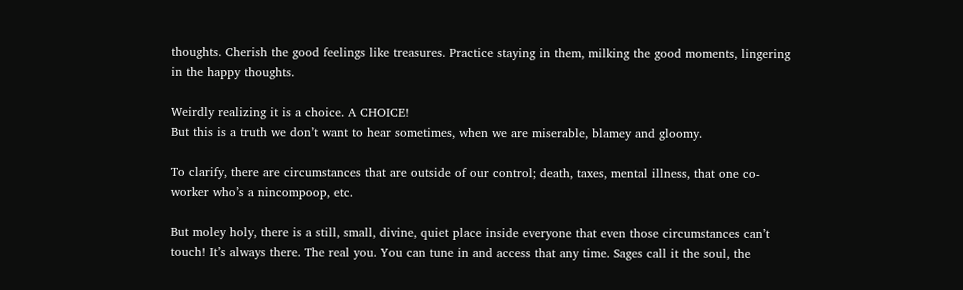thoughts. Cherish the good feelings like treasures. Practice staying in them, milking the good moments, lingering in the happy thoughts.

Weirdly realizing it is a choice. A CHOICE!
But this is a truth we don’t want to hear sometimes, when we are miserable, blamey and gloomy.

To clarify, there are circumstances that are outside of our control; death, taxes, mental illness, that one co-worker who’s a nincompoop, etc.

But moley holy, there is a still, small, divine, quiet place inside everyone that even those circumstances can’t touch! It’s always there. The real you. You can tune in and access that any time. Sages call it the soul, the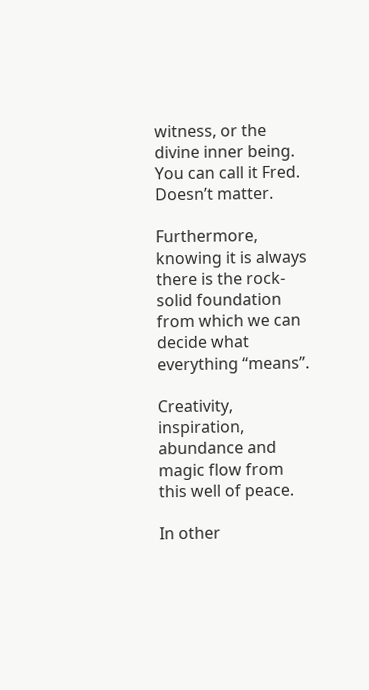witness, or the divine inner being.  You can call it Fred. Doesn’t matter.

Furthermore, knowing it is always there is the rock-solid foundation from which we can decide what everything “means”.

Creativity, inspiration, abundance and magic flow from this well of peace.

In other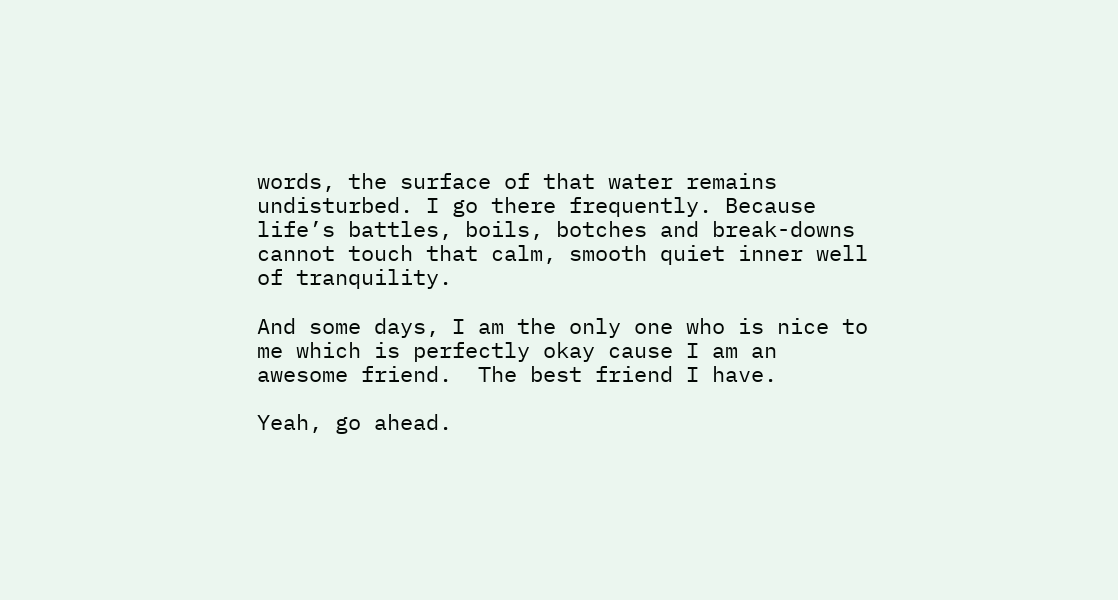words, the surface of that water remains undisturbed. I go there frequently. Because life’s battles, boils, botches and break-downs cannot touch that calm, smooth quiet inner well of tranquility.

And some days, I am the only one who is nice to me which is perfectly okay cause I am an awesome friend.  The best friend I have.

Yeah, go ahead.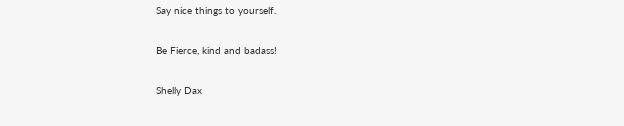Say nice things to yourself.

Be Fierce, kind and badass!

Shelly Dax